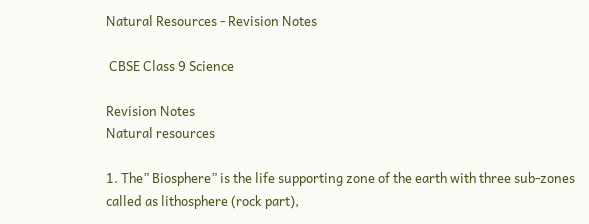Natural Resources - Revision Notes

 CBSE Class 9 Science

Revision Notes
Natural resources

1. The” Biosphere” is the life supporting zone of the earth with three sub-zones called as lithosphere (rock part),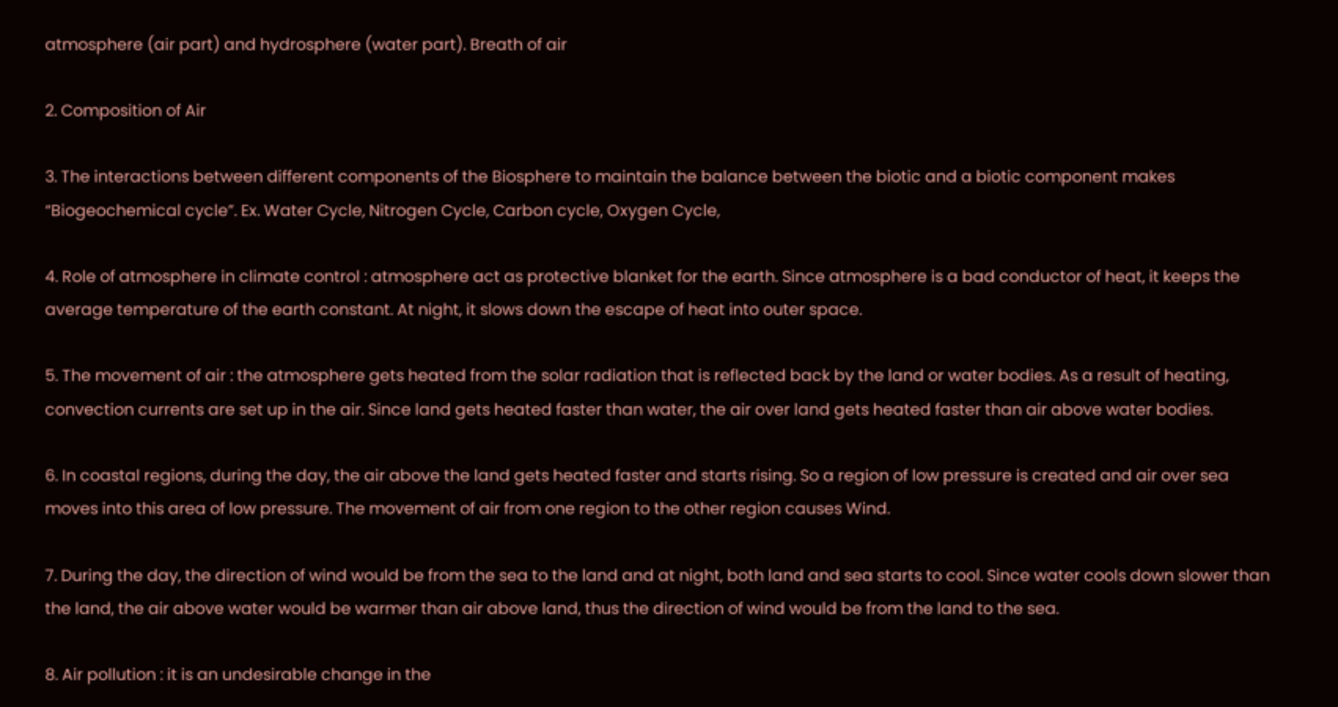atmosphere (air part) and hydrosphere (water part). Breath of air

2. Composition of Air

3. The interactions between different components of the Biosphere to maintain the balance between the biotic and a biotic component makes “Biogeochemical cycle”. Ex. Water Cycle, Nitrogen Cycle, Carbon cycle, Oxygen Cycle,

4. Role of atmosphere in climate control : atmosphere act as protective blanket for the earth. Since atmosphere is a bad conductor of heat, it keeps the average temperature of the earth constant. At night, it slows down the escape of heat into outer space.

5. The movement of air : the atmosphere gets heated from the solar radiation that is reflected back by the land or water bodies. As a result of heating, convection currents are set up in the air. Since land gets heated faster than water, the air over land gets heated faster than air above water bodies.

6. In coastal regions, during the day, the air above the land gets heated faster and starts rising. So a region of low pressure is created and air over sea moves into this area of low pressure. The movement of air from one region to the other region causes Wind.

7. During the day, the direction of wind would be from the sea to the land and at night, both land and sea starts to cool. Since water cools down slower than the land, the air above water would be warmer than air above land, thus the direction of wind would be from the land to the sea.

8. Air pollution : it is an undesirable change in the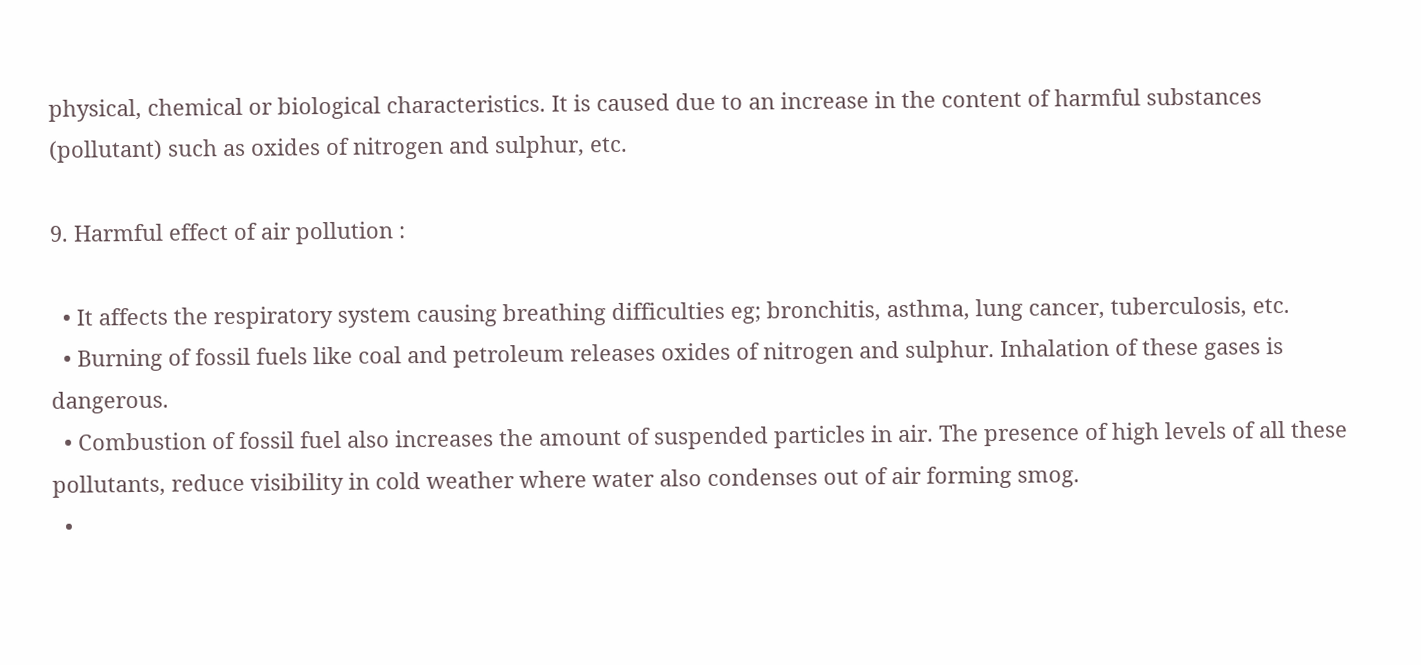physical, chemical or biological characteristics. It is caused due to an increase in the content of harmful substances (pollutant) such as oxides of nitrogen and sulphur, etc.

9. Harmful effect of air pollution :

  • It affects the respiratory system causing breathing difficulties eg; bronchitis, asthma, lung cancer, tuberculosis, etc.
  • Burning of fossil fuels like coal and petroleum releases oxides of nitrogen and sulphur. Inhalation of these gases is dangerous.
  • Combustion of fossil fuel also increases the amount of suspended particles in air. The presence of high levels of all these pollutants, reduce visibility in cold weather where water also condenses out of air forming smog.
  •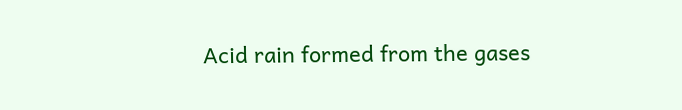Acid rain formed from the gases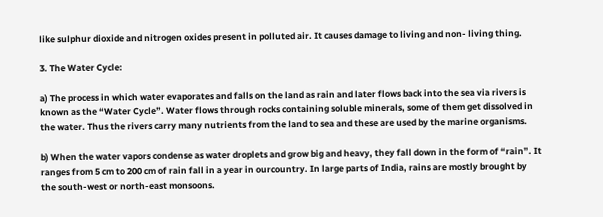like sulphur dioxide and nitrogen oxides present in polluted air. It causes damage to living and non- living thing.

3. The Water Cycle:

a) The process in which water evaporates and falls on the land as rain and later flows back into the sea via rivers is known as the “Water Cycle”. Water flows through rocks containing soluble minerals, some of them get dissolved in the water. Thus the rivers carry many nutrients from the land to sea and these are used by the marine organisms.

b) When the water vapors condense as water droplets and grow big and heavy, they fall down in the form of “rain”. It ranges from 5 cm to 200 cm of rain fall in a year in ourcountry. In large parts of India, rains are mostly brought by the south-west or north-east monsoons.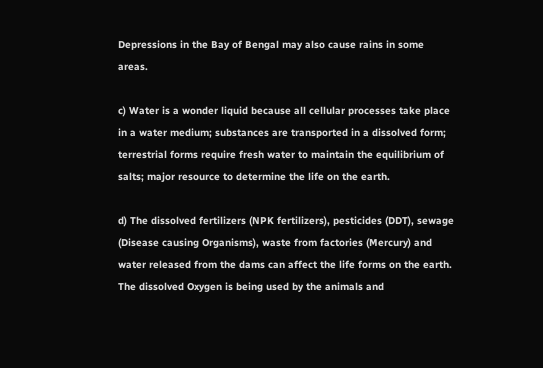Depressions in the Bay of Bengal may also cause rains in some areas.

c) Water is a wonder liquid because all cellular processes take place in a water medium; substances are transported in a dissolved form; terrestrial forms require fresh water to maintain the equilibrium of salts; major resource to determine the life on the earth.

d) The dissolved fertilizers (NPK fertilizers), pesticides (DDT), sewage (Disease causing Organisms), waste from factories (Mercury) and water released from the dams can affect the life forms on the earth. The dissolved Oxygen is being used by the animals and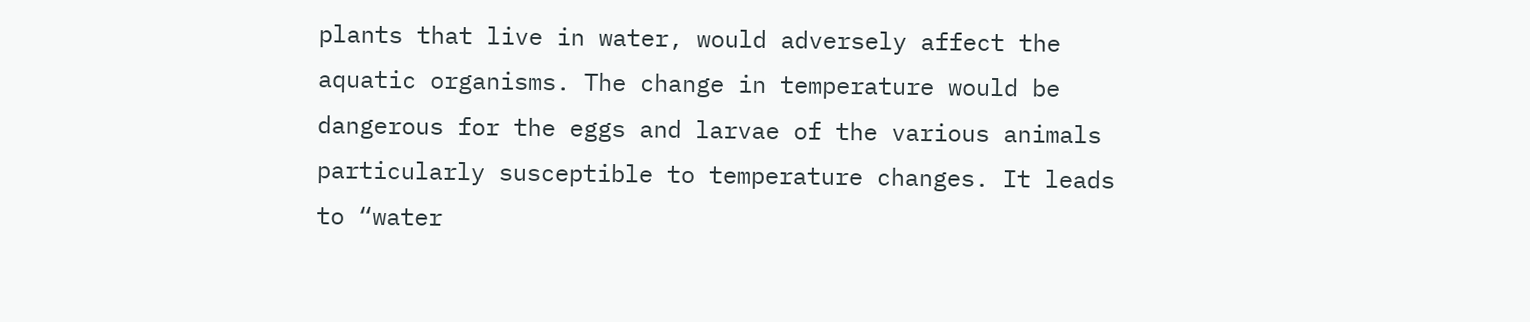plants that live in water, would adversely affect the aquatic organisms. The change in temperature would be dangerous for the eggs and larvae of the various animals particularly susceptible to temperature changes. It leads to “water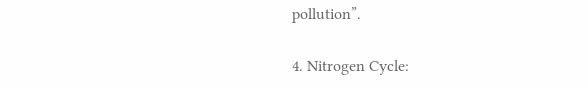pollution”.

4. Nitrogen Cycle: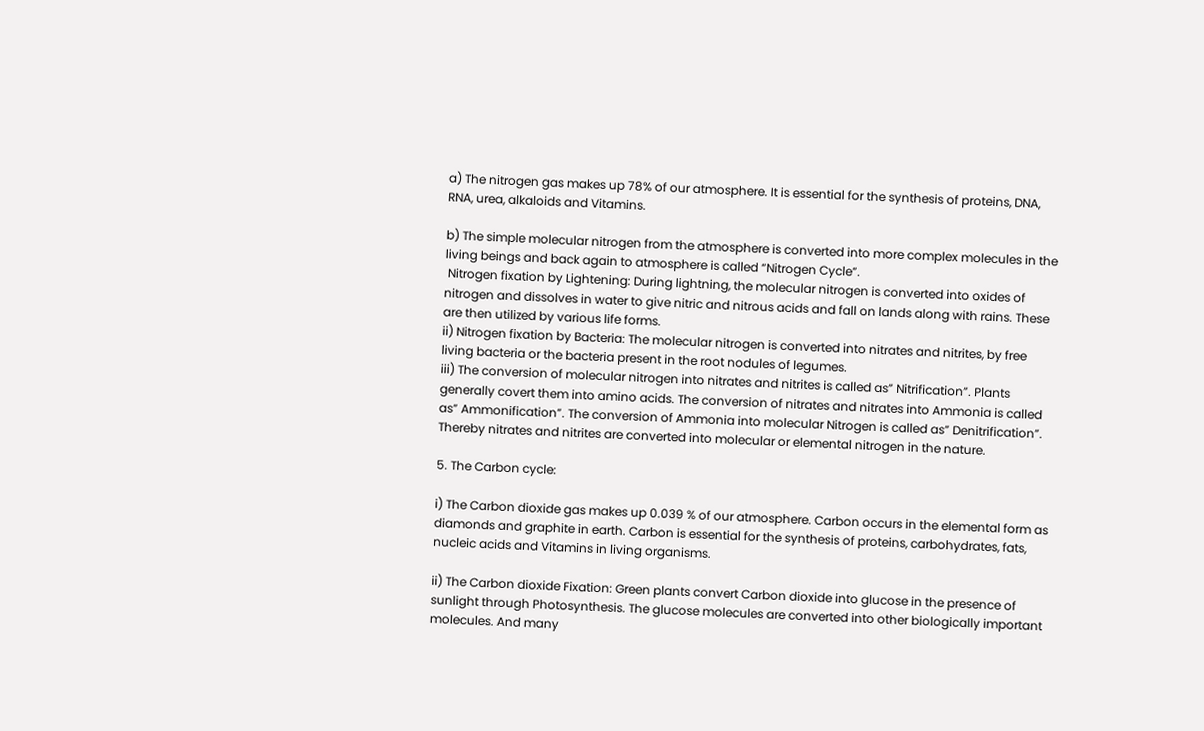a) The nitrogen gas makes up 78% of our atmosphere. It is essential for the synthesis of proteins, DNA, RNA, urea, alkaloids and Vitamins.

b) The simple molecular nitrogen from the atmosphere is converted into more complex molecules in the living beings and back again to atmosphere is called “Nitrogen Cycle”.
 Nitrogen fixation by Lightening: During lightning, the molecular nitrogen is converted into oxides of nitrogen and dissolves in water to give nitric and nitrous acids and fall on lands along with rains. These are then utilized by various life forms.
ii) Nitrogen fixation by Bacteria: The molecular nitrogen is converted into nitrates and nitrites, by free living bacteria or the bacteria present in the root nodules of legumes.
iii) The conversion of molecular nitrogen into nitrates and nitrites is called as” Nitrification”. Plants generally covert them into amino acids. The conversion of nitrates and nitrates into Ammonia is called as” Ammonification”. The conversion of Ammonia into molecular Nitrogen is called as” Denitrification”. Thereby nitrates and nitrites are converted into molecular or elemental nitrogen in the nature.

5. The Carbon cycle:

i) The Carbon dioxide gas makes up 0.039 % of our atmosphere. Carbon occurs in the elemental form as diamonds and graphite in earth. Carbon is essential for the synthesis of proteins, carbohydrates, fats, nucleic acids and Vitamins in living organisms.

ii) The Carbon dioxide Fixation: Green plants convert Carbon dioxide into glucose in the presence of sunlight through Photosynthesis. The glucose molecules are converted into other biologically important molecules. And many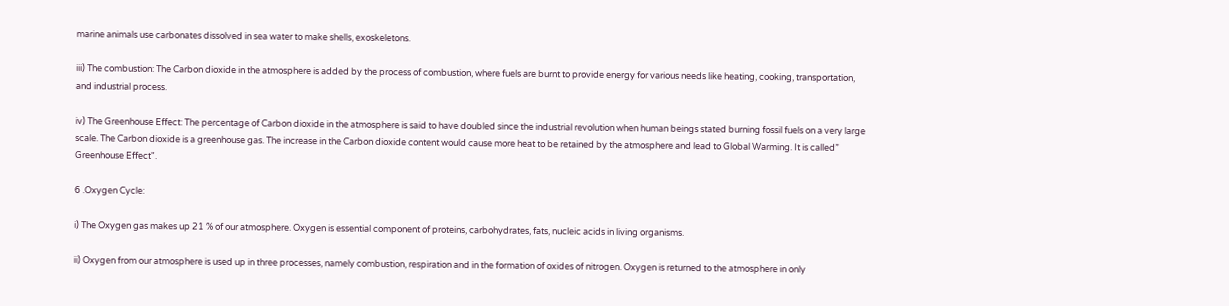marine animals use carbonates dissolved in sea water to make shells, exoskeletons.

iii) The combustion: The Carbon dioxide in the atmosphere is added by the process of combustion, where fuels are burnt to provide energy for various needs like heating, cooking, transportation, and industrial process.

iv) The Greenhouse Effect: The percentage of Carbon dioxide in the atmosphere is said to have doubled since the industrial revolution when human beings stated burning fossil fuels on a very large scale. The Carbon dioxide is a greenhouse gas. The increase in the Carbon dioxide content would cause more heat to be retained by the atmosphere and lead to Global Warming. It is called” Greenhouse Effect".

6 .Oxygen Cycle:

i) The Oxygen gas makes up 21 % of our atmosphere. Oxygen is essential component of proteins, carbohydrates, fats, nucleic acids in living organisms.

ii) Oxygen from our atmosphere is used up in three processes, namely combustion, respiration and in the formation of oxides of nitrogen. Oxygen is returned to the atmosphere in only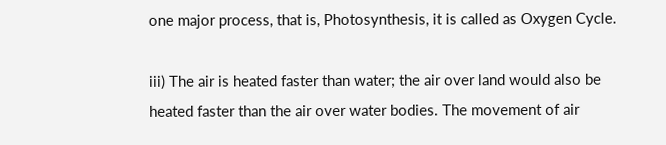one major process, that is, Photosynthesis, it is called as Oxygen Cycle.

iii) The air is heated faster than water; the air over land would also be heated faster than the air over water bodies. The movement of air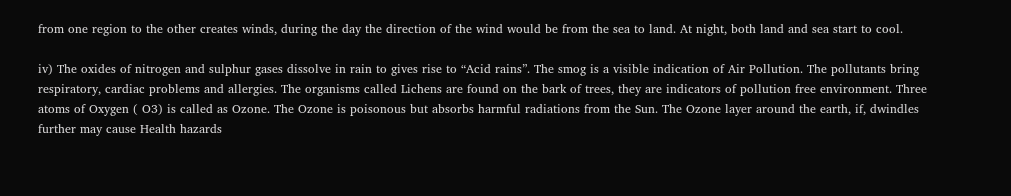from one region to the other creates winds, during the day the direction of the wind would be from the sea to land. At night, both land and sea start to cool.

iv) The oxides of nitrogen and sulphur gases dissolve in rain to gives rise to “Acid rains”. The smog is a visible indication of Air Pollution. The pollutants bring respiratory, cardiac problems and allergies. The organisms called Lichens are found on the bark of trees, they are indicators of pollution free environment. Three atoms of Oxygen ( O3) is called as Ozone. The Ozone is poisonous but absorbs harmful radiations from the Sun. The Ozone layer around the earth, if, dwindles further may cause Health hazards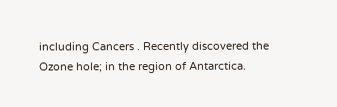including Cancers . Recently discovered the Ozone hole; in the region of Antarctica.